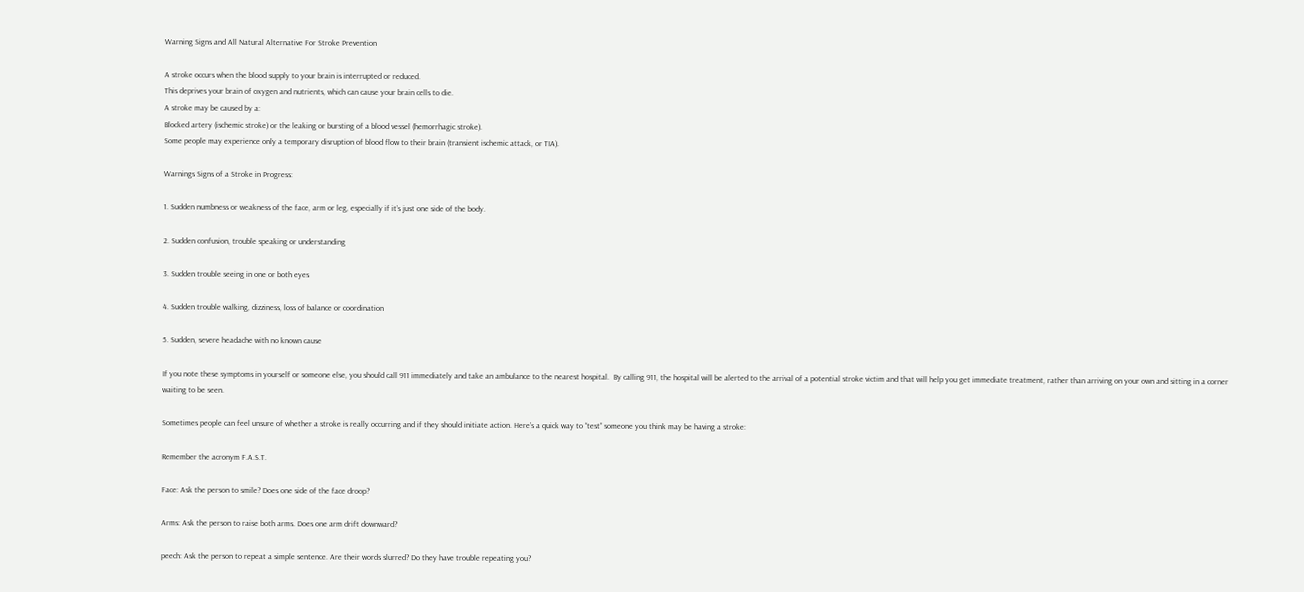Warning Signs and All Natural Alternative For Stroke Prevention

A stroke occurs when the blood supply to your brain is interrupted or reduced.
This deprives your brain of oxygen and nutrients, which can cause your brain cells to die.
A stroke may be caused by a:
Blocked artery (ischemic stroke) or the leaking or bursting of a blood vessel (hemorrhagic stroke).
Some people may experience only a temporary disruption of blood flow to their brain (transient ischemic attack, or TIA).

Warnings Signs of a Stroke in Progress:

1. Sudden numbness or weakness of the face, arm or leg, especially if it’s just one side of the body.

2. Sudden confusion, trouble speaking or understanding

3. Sudden trouble seeing in one or both eyes

4. Sudden trouble walking, dizziness, loss of balance or coordination

5. Sudden, severe headache with no known cause

If you note these symptoms in yourself or someone else, you should call 911 immediately and take an ambulance to the nearest hospital.  By calling 911, the hospital will be alerted to the arrival of a potential stroke victim and that will help you get immediate treatment, rather than arriving on your own and sitting in a corner waiting to be seen.

Sometimes people can feel unsure of whether a stroke is really occurring and if they should initiate action. Here’s a quick way to “test” someone you think may be having a stroke:

Remember the acronym F.A.S.T.

Face: Ask the person to smile? Does one side of the face droop?

Arms: Ask the person to raise both arms. Does one arm drift downward?

peech: Ask the person to repeat a simple sentence. Are their words slurred? Do they have trouble repeating you?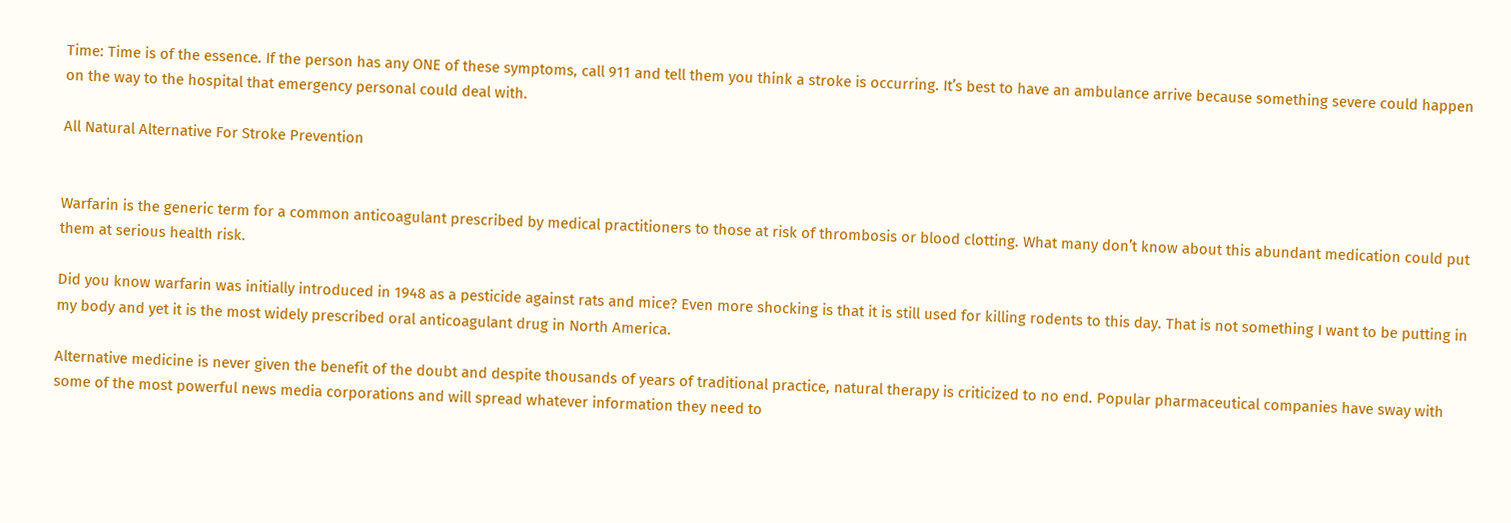Time: Time is of the essence. If the person has any ONE of these symptoms, call 911 and tell them you think a stroke is occurring. It’s best to have an ambulance arrive because something severe could happen on the way to the hospital that emergency personal could deal with.

All Natural Alternative For Stroke Prevention


Warfarin is the generic term for a common anticoagulant prescribed by medical practitioners to those at risk of thrombosis or blood clotting. What many don’t know about this abundant medication could put them at serious health risk.

Did you know warfarin was initially introduced in 1948 as a pesticide against rats and mice? Even more shocking is that it is still used for killing rodents to this day. That is not something I want to be putting in my body and yet it is the most widely prescribed oral anticoagulant drug in North America.

Alternative medicine is never given the benefit of the doubt and despite thousands of years of traditional practice, natural therapy is criticized to no end. Popular pharmaceutical companies have sway with some of the most powerful news media corporations and will spread whatever information they need to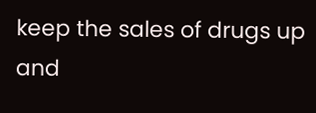keep the sales of drugs up and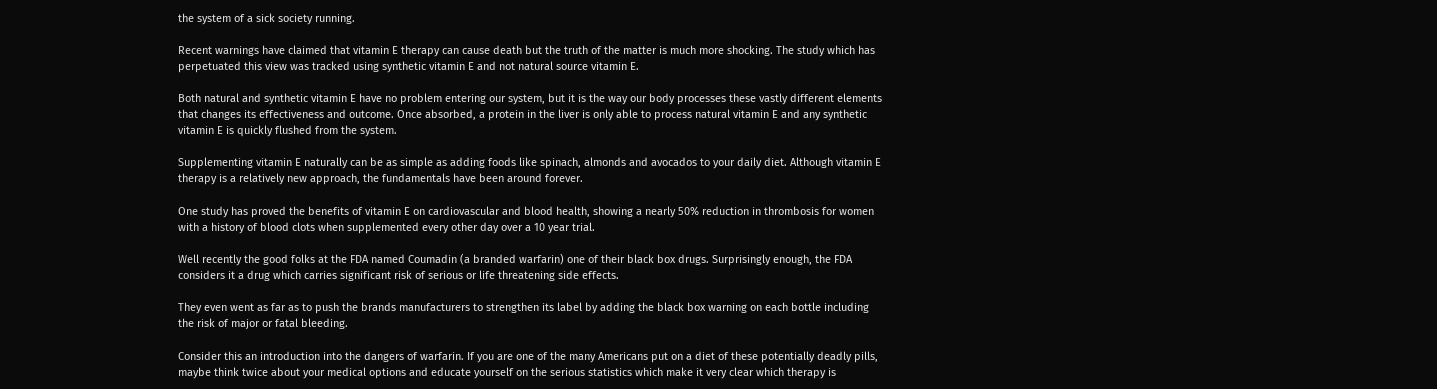the system of a sick society running.

Recent warnings have claimed that vitamin E therapy can cause death but the truth of the matter is much more shocking. The study which has perpetuated this view was tracked using synthetic vitamin E and not natural source vitamin E.

Both natural and synthetic vitamin E have no problem entering our system, but it is the way our body processes these vastly different elements that changes its effectiveness and outcome. Once absorbed, a protein in the liver is only able to process natural vitamin E and any synthetic vitamin E is quickly flushed from the system.

Supplementing vitamin E naturally can be as simple as adding foods like spinach, almonds and avocados to your daily diet. Although vitamin E therapy is a relatively new approach, the fundamentals have been around forever.

One study has proved the benefits of vitamin E on cardiovascular and blood health, showing a nearly 50% reduction in thrombosis for women with a history of blood clots when supplemented every other day over a 10 year trial.

Well recently the good folks at the FDA named Coumadin (a branded warfarin) one of their black box drugs. Surprisingly enough, the FDA considers it a drug which carries significant risk of serious or life threatening side effects.

They even went as far as to push the brands manufacturers to strengthen its label by adding the black box warning on each bottle including the risk of major or fatal bleeding.

Consider this an introduction into the dangers of warfarin. If you are one of the many Americans put on a diet of these potentially deadly pills, maybe think twice about your medical options and educate yourself on the serious statistics which make it very clear which therapy is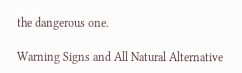the dangerous one.

Warning Signs and All Natural Alternative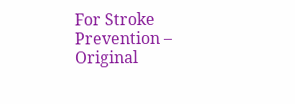For Stroke Prevention – Original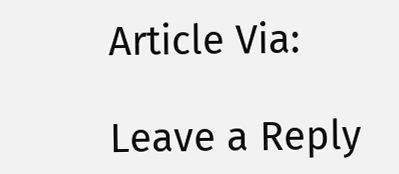Article Via:

Leave a Reply